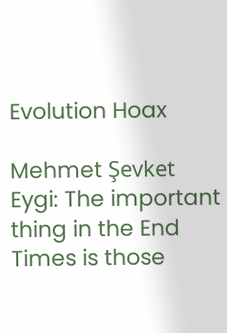Evolution Hoax

Mehmet Şevket Eygi: The important thing in the End Times is those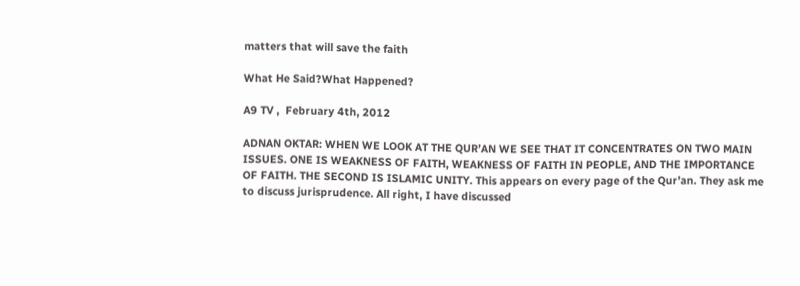matters that will save the faith

What He Said?What Happened?

A9 TV ,  February 4th, 2012

ADNAN OKTAR: WHEN WE LOOK AT THE QUR’AN WE SEE THAT IT CONCENTRATES ON TWO MAIN ISSUES. ONE IS WEAKNESS OF FAITH, WEAKNESS OF FAITH IN PEOPLE, AND THE IMPORTANCE OF FAITH. THE SECOND IS ISLAMIC UNITY. This appears on every page of the Qur’an. They ask me to discuss jurisprudence. All right, I have discussed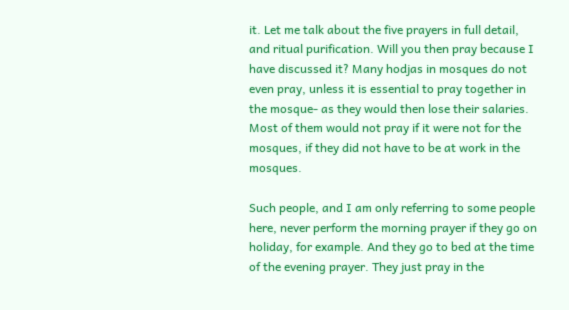it. Let me talk about the five prayers in full detail, and ritual purification. Will you then pray because I have discussed it? Many hodjas in mosques do not even pray, unless it is essential to pray together in the mosque- as they would then lose their salaries. Most of them would not pray if it were not for the mosques, if they did not have to be at work in the mosques.

Such people, and I am only referring to some people here, never perform the morning prayer if they go on holiday, for example. And they go to bed at the time of the evening prayer. They just pray in the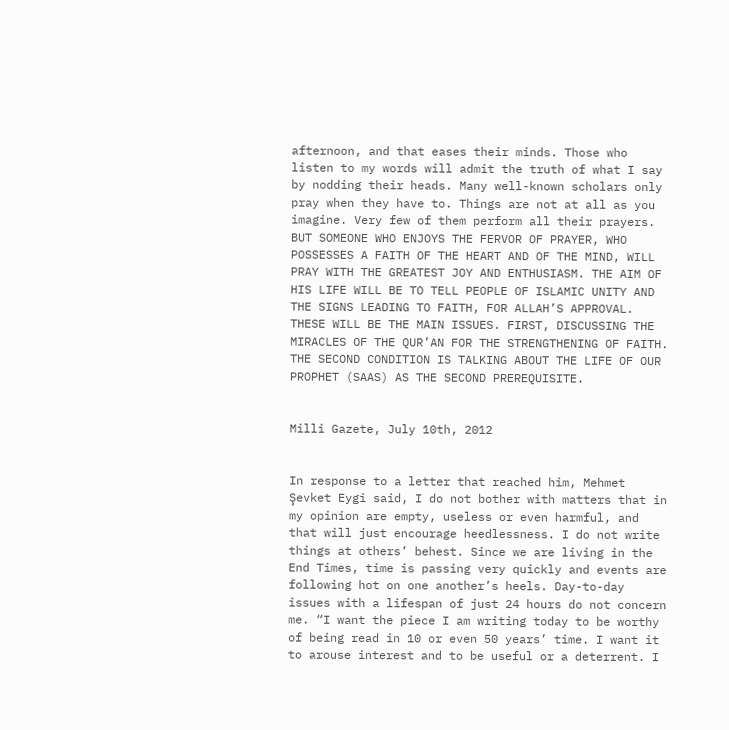afternoon, and that eases their minds. Those who listen to my words will admit the truth of what I say by nodding their heads. Many well-known scholars only pray when they have to. Things are not at all as you imagine. Very few of them perform all their prayers. BUT SOMEONE WHO ENJOYS THE FERVOR OF PRAYER, WHO POSSESSES A FAITH OF THE HEART AND OF THE MIND, WILL PRAY WITH THE GREATEST JOY AND ENTHUSIASM. THE AIM OF HIS LIFE WILL BE TO TELL PEOPLE OF ISLAMIC UNITY AND THE SIGNS LEADING TO FAITH, FOR ALLAH’S APPROVAL. THESE WILL BE THE MAIN ISSUES. FIRST, DISCUSSING THE MIRACLES OF THE QUR’AN FOR THE STRENGTHENING OF FAITH. THE SECOND CONDITION IS TALKING ABOUT THE LIFE OF OUR PROPHET (SAAS) AS THE SECOND PREREQUISITE.


Milli Gazete, July 10th, 2012


In response to a letter that reached him, Mehmet Şevket Eygi said, I do not bother with matters that in my opinion are empty, useless or even harmful, and that will just encourage heedlessness. I do not write things at others’ behest. Since we are living in the End Times, time is passing very quickly and events are following hot on one another’s heels. Day-to-day issues with a lifespan of just 24 hours do not concern me. “I want the piece I am writing today to be worthy of being read in 10 or even 50 years’ time. I want it to arouse interest and to be useful or a deterrent. I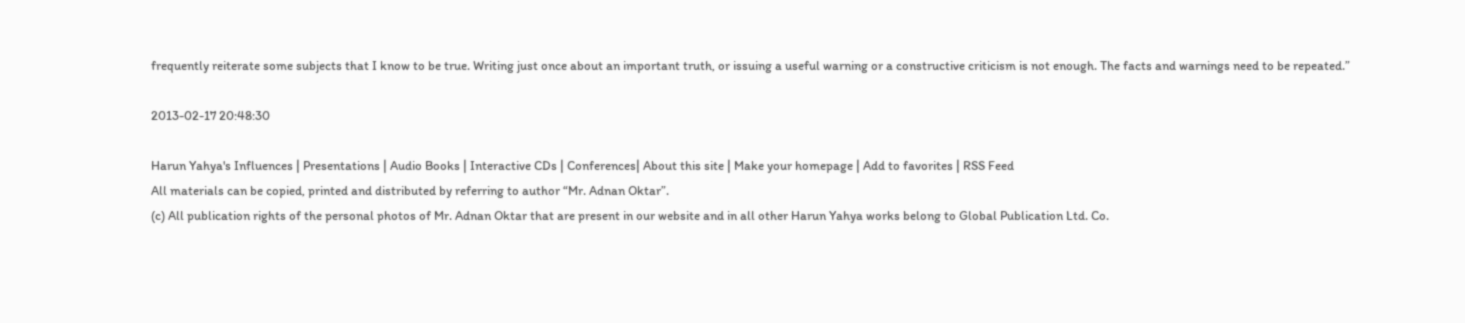frequently reiterate some subjects that I know to be true. Writing just once about an important truth, or issuing a useful warning or a constructive criticism is not enough. The facts and warnings need to be repeated.”

2013-02-17 20:48:30

Harun Yahya's Influences | Presentations | Audio Books | Interactive CDs | Conferences| About this site | Make your homepage | Add to favorites | RSS Feed
All materials can be copied, printed and distributed by referring to author “Mr. Adnan Oktar”.
(c) All publication rights of the personal photos of Mr. Adnan Oktar that are present in our website and in all other Harun Yahya works belong to Global Publication Ltd. Co.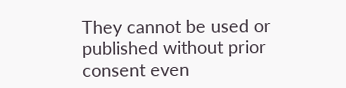They cannot be used or published without prior consent even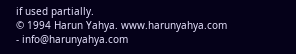if used partially.
© 1994 Harun Yahya. www.harunyahya.com - info@harunyahya.com